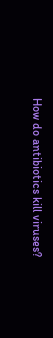How do antibiotics kill viruses?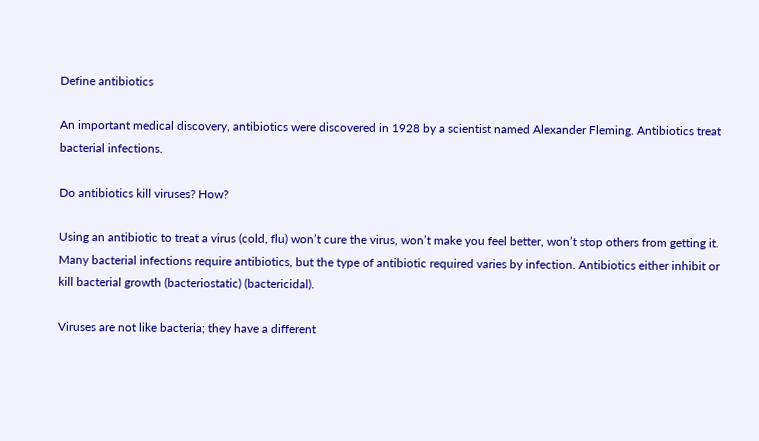Define antibiotics

An important medical discovery, antibiotics were discovered in 1928 by a scientist named Alexander Fleming. Antibiotics treat bacterial infections.

Do antibiotics kill viruses? How?

Using an antibiotic to treat a virus (cold, flu) won’t cure the virus, won’t make you feel better, won’t stop others from getting it. Many bacterial infections require antibiotics, but the type of antibiotic required varies by infection. Antibiotics either inhibit or kill bacterial growth (bacteriostatic) (bactericidal).

Viruses are not like bacteria; they have a different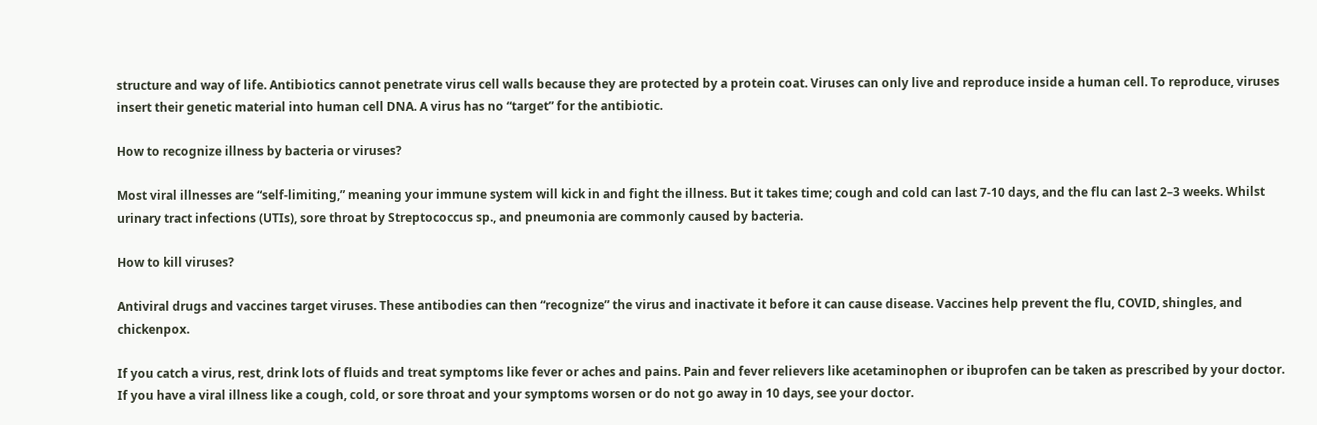structure and way of life. Antibiotics cannot penetrate virus cell walls because they are protected by a protein coat. Viruses can only live and reproduce inside a human cell. To reproduce, viruses insert their genetic material into human cell DNA. A virus has no “target” for the antibiotic.

How to recognize illness by bacteria or viruses?

Most viral illnesses are “self-limiting,” meaning your immune system will kick in and fight the illness. But it takes time; cough and cold can last 7-10 days, and the flu can last 2–3 weeks. Whilst urinary tract infections (UTIs), sore throat by Streptococcus sp., and pneumonia are commonly caused by bacteria.

How to kill viruses?

Antiviral drugs and vaccines target viruses. These antibodies can then “recognize” the virus and inactivate it before it can cause disease. Vaccines help prevent the flu, COVID, shingles, and chickenpox.

If you catch a virus, rest, drink lots of fluids and treat symptoms like fever or aches and pains. Pain and fever relievers like acetaminophen or ibuprofen can be taken as prescribed by your doctor. If you have a viral illness like a cough, cold, or sore throat and your symptoms worsen or do not go away in 10 days, see your doctor.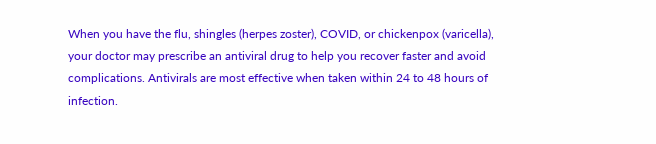When you have the flu, shingles (herpes zoster), COVID, or chickenpox (varicella), your doctor may prescribe an antiviral drug to help you recover faster and avoid complications. Antivirals are most effective when taken within 24 to 48 hours of infection.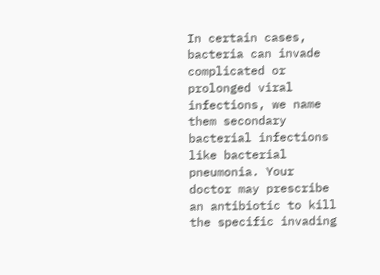In certain cases, bacteria can invade complicated or prolonged viral infections, we name them secondary bacterial infections like bacterial pneumonia. Your doctor may prescribe an antibiotic to kill the specific invading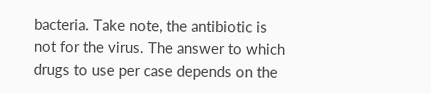bacteria. Take note, the antibiotic is not for the virus. The answer to which drugs to use per case depends on the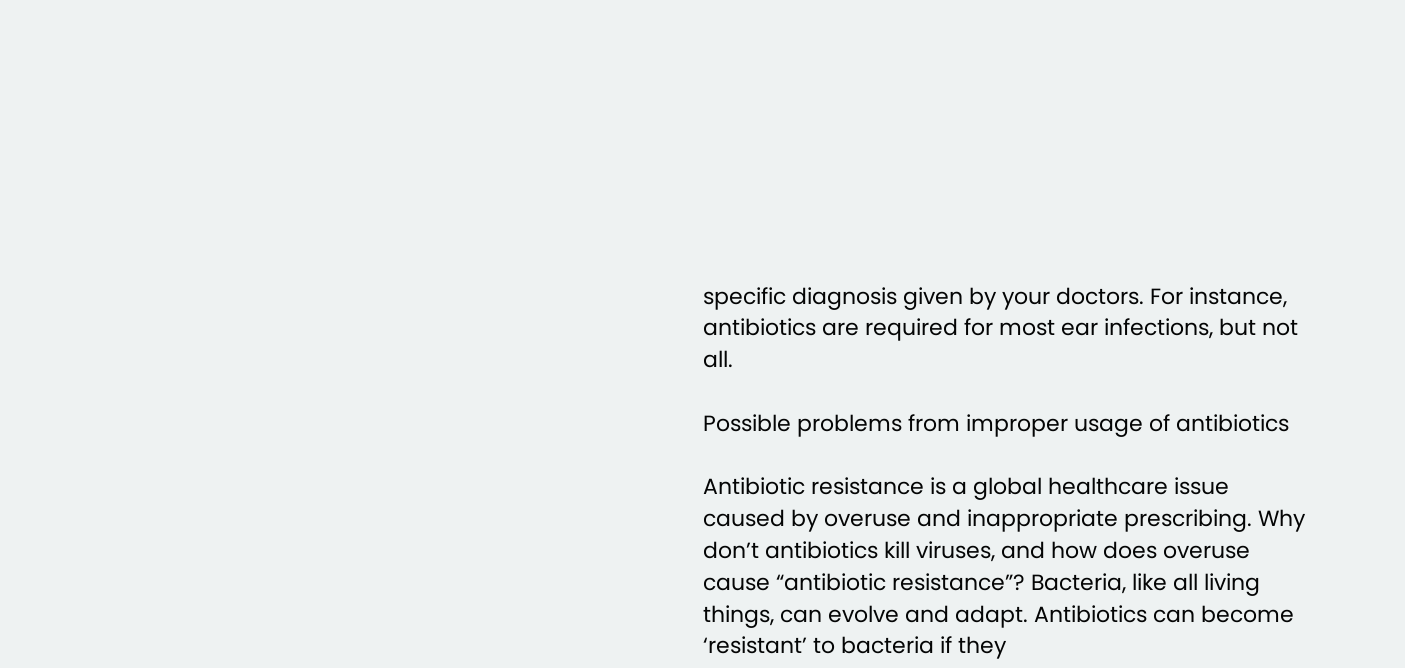specific diagnosis given by your doctors. For instance, antibiotics are required for most ear infections, but not all.

Possible problems from improper usage of antibiotics

Antibiotic resistance is a global healthcare issue caused by overuse and inappropriate prescribing. Why don’t antibiotics kill viruses, and how does overuse cause “antibiotic resistance”? Bacteria, like all living things, can evolve and adapt. Antibiotics can become ‘resistant’ to bacteria if they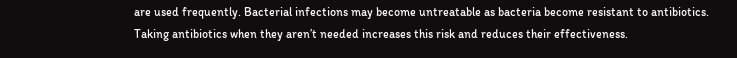are used frequently. Bacterial infections may become untreatable as bacteria become resistant to antibiotics. Taking antibiotics when they aren’t needed increases this risk and reduces their effectiveness.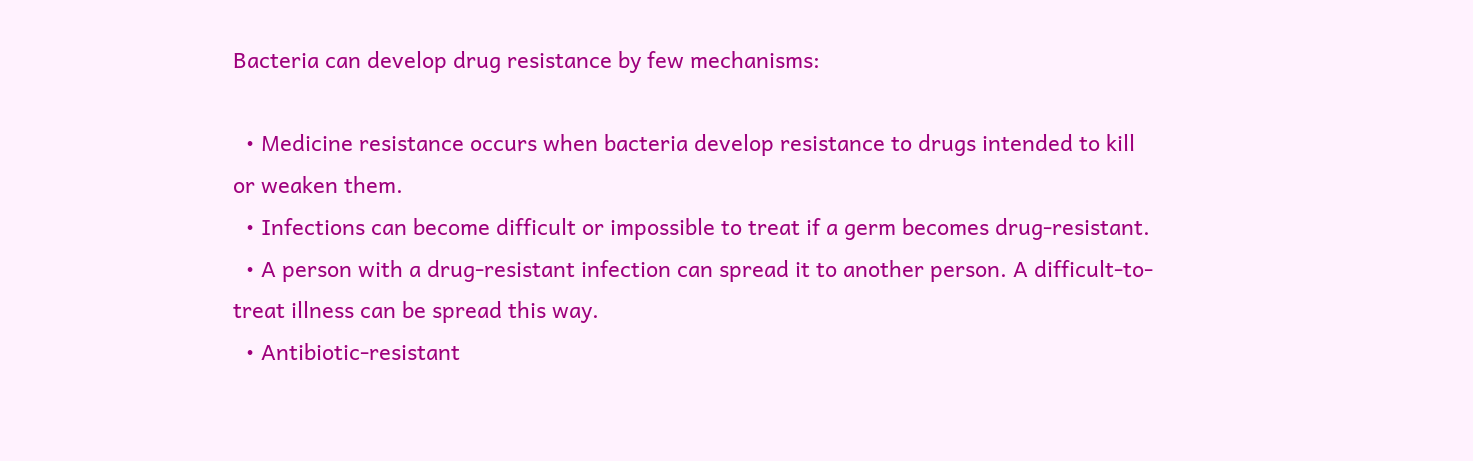Bacteria can develop drug resistance by few mechanisms:

  • Medicine resistance occurs when bacteria develop resistance to drugs intended to kill or weaken them.
  • Infections can become difficult or impossible to treat if a germ becomes drug-resistant.
  • A person with a drug-resistant infection can spread it to another person. A difficult-to-treat illness can be spread this way.
  • Antibiotic-resistant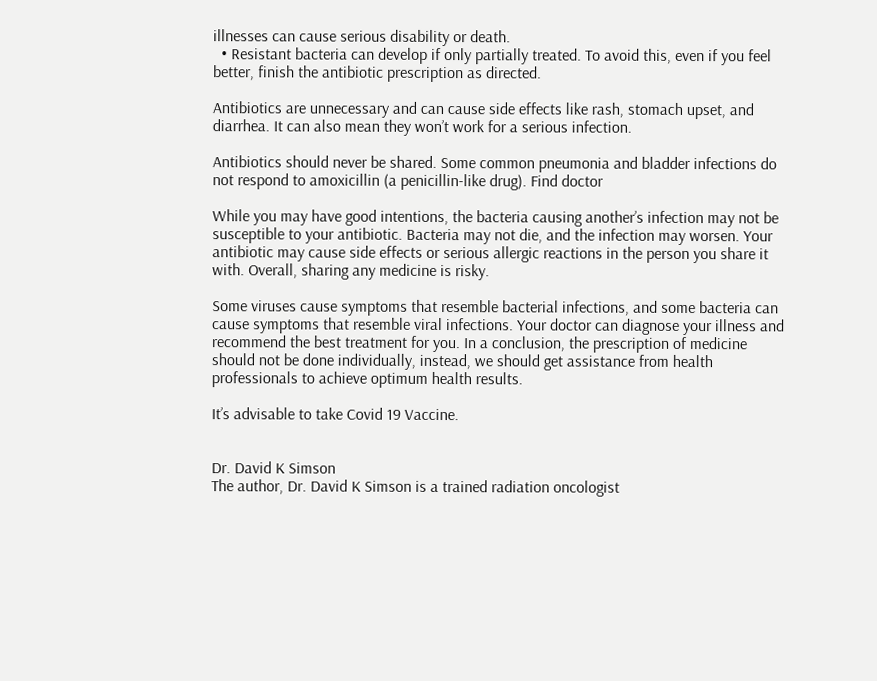illnesses can cause serious disability or death.
  • Resistant bacteria can develop if only partially treated. To avoid this, even if you feel better, finish the antibiotic prescription as directed.

Antibiotics are unnecessary and can cause side effects like rash, stomach upset, and diarrhea. It can also mean they won’t work for a serious infection.

Antibiotics should never be shared. Some common pneumonia and bladder infections do not respond to amoxicillin (a penicillin-like drug). Find doctor

While you may have good intentions, the bacteria causing another’s infection may not be susceptible to your antibiotic. Bacteria may not die, and the infection may worsen. Your antibiotic may cause side effects or serious allergic reactions in the person you share it with. Overall, sharing any medicine is risky.

Some viruses cause symptoms that resemble bacterial infections, and some bacteria can cause symptoms that resemble viral infections. Your doctor can diagnose your illness and recommend the best treatment for you. In a conclusion, the prescription of medicine should not be done individually, instead, we should get assistance from health professionals to achieve optimum health results.

It’s advisable to take Covid 19 Vaccine.


Dr. David K Simson
The author, Dr. David K Simson is a trained radiation oncologist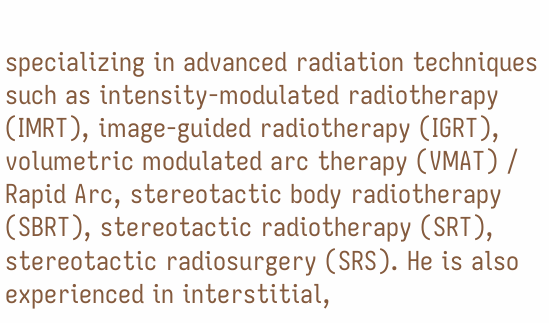specializing in advanced radiation techniques such as intensity-modulated radiotherapy (IMRT), image-guided radiotherapy (IGRT), volumetric modulated arc therapy (VMAT) / Rapid Arc, stereotactic body radiotherapy (SBRT), stereotactic radiotherapy (SRT), stereotactic radiosurgery (SRS). He is also experienced in interstitial,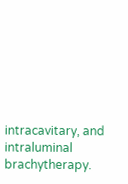intracavitary, and intraluminal brachytherapy.